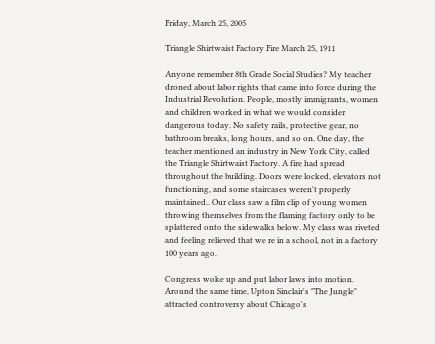Friday, March 25, 2005

Triangle Shirtwaist Factory Fire March 25, 1911

Anyone remember 8th Grade Social Studies? My teacher droned about labor rights that came into force during the Industrial Revolution. People, mostly immigrants, women and children worked in what we would consider dangerous today. No safety rails, protective gear, no bathroom breaks, long hours, and so on. One day, the teacher mentioned an industry in New York City, called the Triangle Shirtwaist Factory. A fire had spread throughout the building. Doors were locked, elevators not functioning, and some staircases weren't properly maintained.. Our class saw a film clip of young women throwing themselves from the flaming factory only to be splattered onto the sidewalks below. My class was riveted and feeling relieved that we re in a school, not in a factory 100 years ago.

Congress woke up and put labor laws into motion. Around the same time, Upton Sinclair's "The Jungle" attracted controversy about Chicago's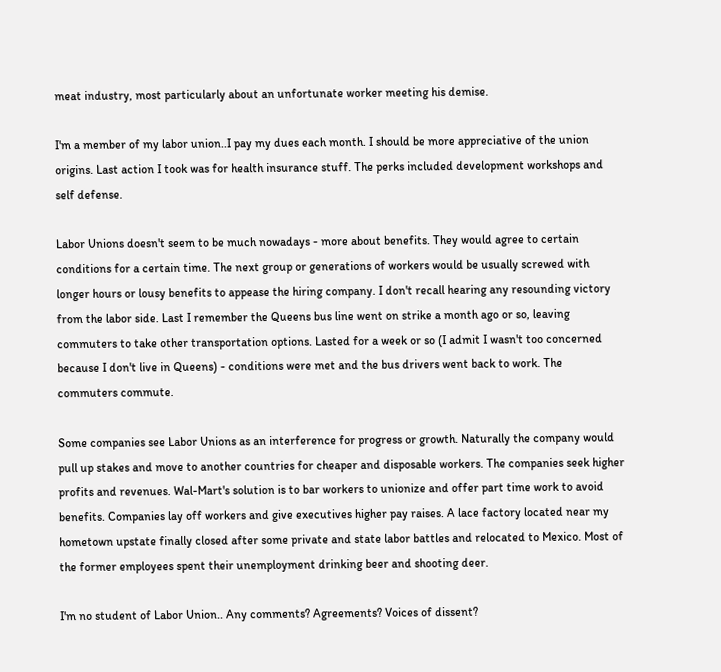meat industry, most particularly about an unfortunate worker meeting his demise.

I'm a member of my labor union..I pay my dues each month. I should be more appreciative of the union origins. Last action I took was for health insurance stuff. The perks included development workshops and self defense.

Labor Unions doesn't seem to be much nowadays - more about benefits. They would agree to certain conditions for a certain time. The next group or generations of workers would be usually screwed with longer hours or lousy benefits to appease the hiring company. I don't recall hearing any resounding victory from the labor side. Last I remember the Queens bus line went on strike a month ago or so, leaving commuters to take other transportation options. Lasted for a week or so (I admit I wasn't too concerned because I don't live in Queens) - conditions were met and the bus drivers went back to work. The commuters commute.

Some companies see Labor Unions as an interference for progress or growth. Naturally the company would pull up stakes and move to another countries for cheaper and disposable workers. The companies seek higher profits and revenues. Wal-Mart's solution is to bar workers to unionize and offer part time work to avoid benefits. Companies lay off workers and give executives higher pay raises. A lace factory located near my hometown upstate finally closed after some private and state labor battles and relocated to Mexico. Most of the former employees spent their unemployment drinking beer and shooting deer.

I'm no student of Labor Union.. Any comments? Agreements? Voices of dissent?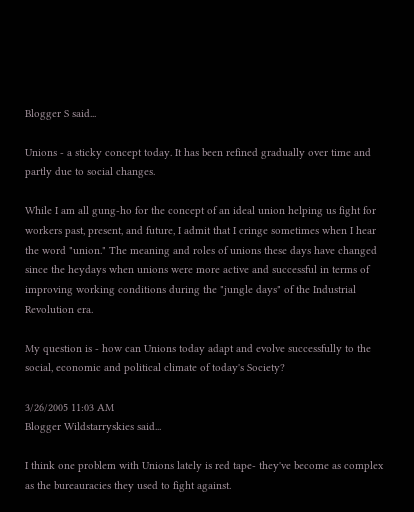Blogger S said...

Unions - a sticky concept today. It has been refined gradually over time and partly due to social changes.

While I am all gung-ho for the concept of an ideal union helping us fight for workers past, present, and future, I admit that I cringe sometimes when I hear the word "union." The meaning and roles of unions these days have changed since the heydays when unions were more active and successful in terms of improving working conditions during the "jungle days" of the Industrial Revolution era.

My question is - how can Unions today adapt and evolve successfully to the social, economic and political climate of today's Society?

3/26/2005 11:03 AM
Blogger Wildstarryskies said...

I think one problem with Unions lately is red tape- they've become as complex as the bureauracies they used to fight against.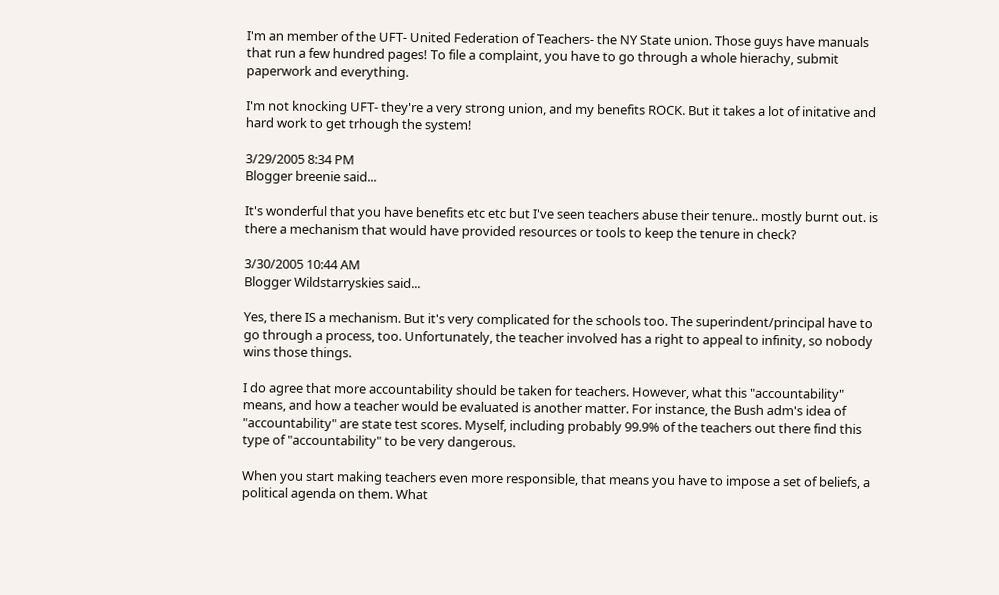I'm an member of the UFT- United Federation of Teachers- the NY State union. Those guys have manuals that run a few hundred pages! To file a complaint, you have to go through a whole hierachy, submit paperwork and everything.

I'm not knocking UFT- they're a very strong union, and my benefits ROCK. But it takes a lot of initative and hard work to get trhough the system!

3/29/2005 8:34 PM
Blogger breenie said...

It's wonderful that you have benefits etc etc but I've seen teachers abuse their tenure.. mostly burnt out. is there a mechanism that would have provided resources or tools to keep the tenure in check?

3/30/2005 10:44 AM
Blogger Wildstarryskies said...

Yes, there IS a mechanism. But it's very complicated for the schools too. The superindent/principal have to go through a process, too. Unfortunately, the teacher involved has a right to appeal to infinity, so nobody wins those things.

I do agree that more accountability should be taken for teachers. However, what this "accountability" means, and how a teacher would be evaluated is another matter. For instance, the Bush adm's idea of "accountability" are state test scores. Myself, including probably 99.9% of the teachers out there find this type of "accountability" to be very dangerous.

When you start making teachers even more responsible, that means you have to impose a set of beliefs, a political agenda on them. What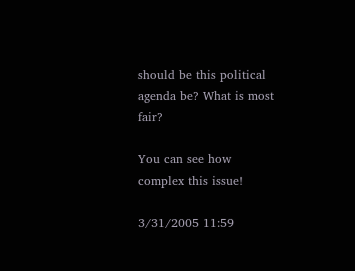should be this political agenda be? What is most fair?

You can see how complex this issue!

3/31/2005 11:59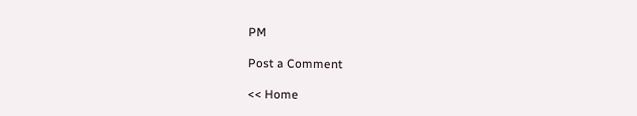PM

Post a Comment

<< Home